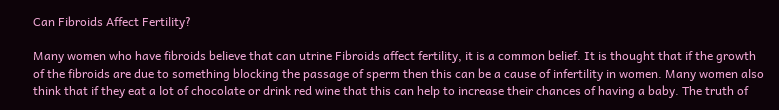Can Fibroids Affect Fertility?

Many women who have fibroids believe that can utrine Fibroids affect fertility, it is a common belief. It is thought that if the growth of the fibroids are due to something blocking the passage of sperm then this can be a cause of infertility in women. Many women also think that if they eat a lot of chocolate or drink red wine that this can help to increase their chances of having a baby. The truth of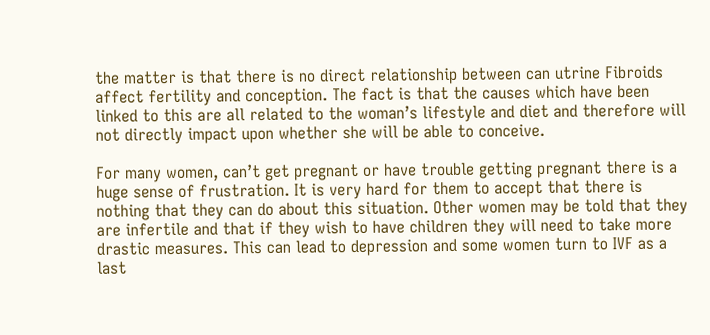the matter is that there is no direct relationship between can utrine Fibroids affect fertility and conception. The fact is that the causes which have been linked to this are all related to the woman’s lifestyle and diet and therefore will not directly impact upon whether she will be able to conceive.

For many women, can’t get pregnant or have trouble getting pregnant there is a huge sense of frustration. It is very hard for them to accept that there is nothing that they can do about this situation. Other women may be told that they are infertile and that if they wish to have children they will need to take more drastic measures. This can lead to depression and some women turn to IVF as a last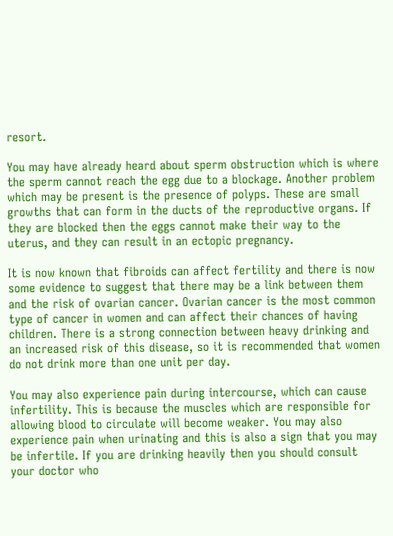resort.

You may have already heard about sperm obstruction which is where the sperm cannot reach the egg due to a blockage. Another problem which may be present is the presence of polyps. These are small growths that can form in the ducts of the reproductive organs. If they are blocked then the eggs cannot make their way to the uterus, and they can result in an ectopic pregnancy.

It is now known that fibroids can affect fertility and there is now some evidence to suggest that there may be a link between them and the risk of ovarian cancer. Ovarian cancer is the most common type of cancer in women and can affect their chances of having children. There is a strong connection between heavy drinking and an increased risk of this disease, so it is recommended that women do not drink more than one unit per day.

You may also experience pain during intercourse, which can cause infertility. This is because the muscles which are responsible for allowing blood to circulate will become weaker. You may also experience pain when urinating and this is also a sign that you may be infertile. If you are drinking heavily then you should consult your doctor who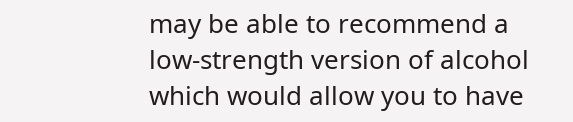may be able to recommend a low-strength version of alcohol which would allow you to have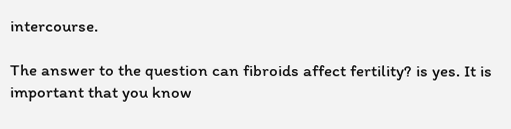intercourse.

The answer to the question can fibroids affect fertility? is yes. It is important that you know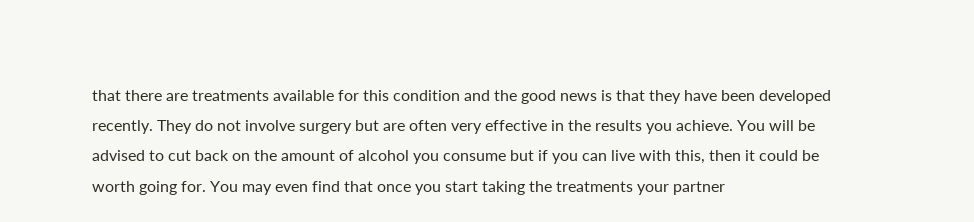that there are treatments available for this condition and the good news is that they have been developed recently. They do not involve surgery but are often very effective in the results you achieve. You will be advised to cut back on the amount of alcohol you consume but if you can live with this, then it could be worth going for. You may even find that once you start taking the treatments your partner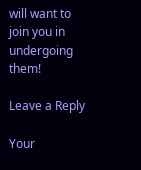will want to join you in undergoing them!

Leave a Reply

Your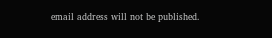email address will not be published.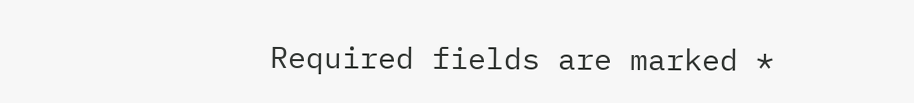Required fields are marked *